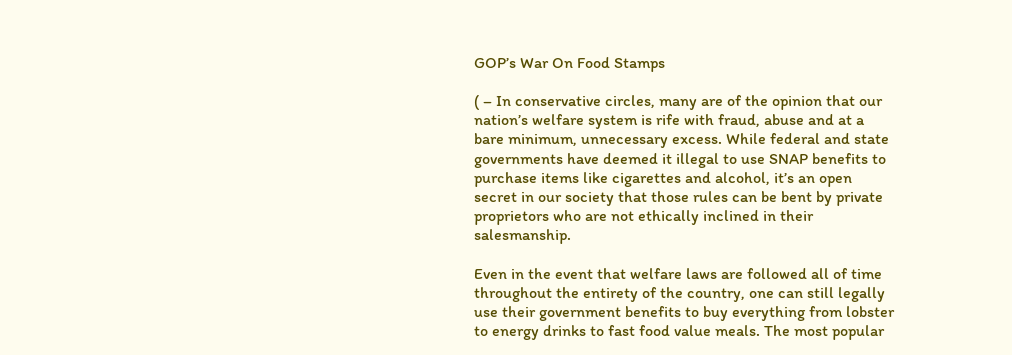GOP’s War On Food Stamps

( – In conservative circles, many are of the opinion that our nation’s welfare system is rife with fraud, abuse and at a bare minimum, unnecessary excess. While federal and state governments have deemed it illegal to use SNAP benefits to purchase items like cigarettes and alcohol, it’s an open secret in our society that those rules can be bent by private proprietors who are not ethically inclined in their salesmanship.

Even in the event that welfare laws are followed all of time throughout the entirety of the country, one can still legally use their government benefits to buy everything from lobster to energy drinks to fast food value meals. The most popular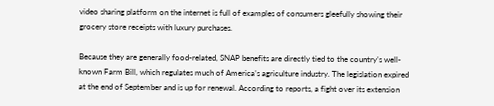video sharing platform on the internet is full of examples of consumers gleefully showing their grocery store receipts with luxury purchases.

Because they are generally food-related, SNAP benefits are directly tied to the country’s well-known Farm Bill, which regulates much of America’s agriculture industry. The legislation expired at the end of September and is up for renewal. According to reports, a fight over its extension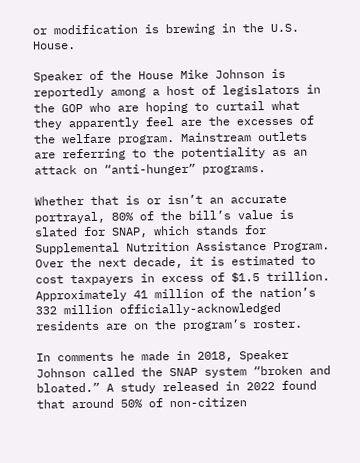or modification is brewing in the U.S. House.

Speaker of the House Mike Johnson is reportedly among a host of legislators in the GOP who are hoping to curtail what they apparently feel are the excesses of the welfare program. Mainstream outlets are referring to the potentiality as an attack on “anti-hunger” programs.

Whether that is or isn’t an accurate portrayal, 80% of the bill’s value is slated for SNAP, which stands for Supplemental Nutrition Assistance Program. Over the next decade, it is estimated to cost taxpayers in excess of $1.5 trillion. Approximately 41 million of the nation’s 332 million officially-acknowledged residents are on the program’s roster.

In comments he made in 2018, Speaker Johnson called the SNAP system “broken and bloated.” A study released in 2022 found that around 50% of non-citizen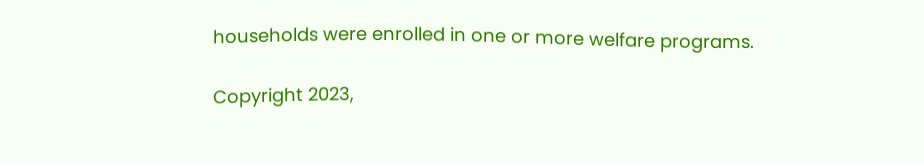households were enrolled in one or more welfare programs.

Copyright 2023,